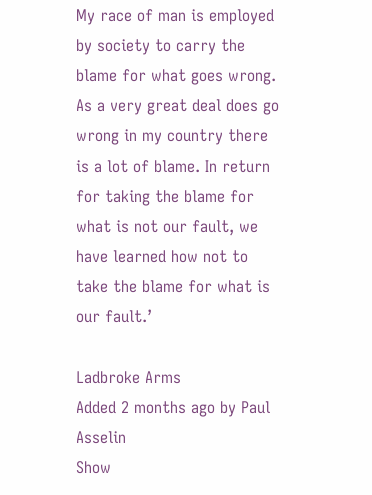My race of man is employed by society to carry the blame for what goes wrong. As a very great deal does go wrong in my country there is a lot of blame. In return for taking the blame for what is not our fault, we have learned how not to take the blame for what is our fault.’

Ladbroke Arms
Added 2 months ago by Paul Asselin
Show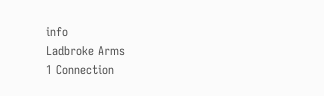info
Ladbroke Arms
1 Connection